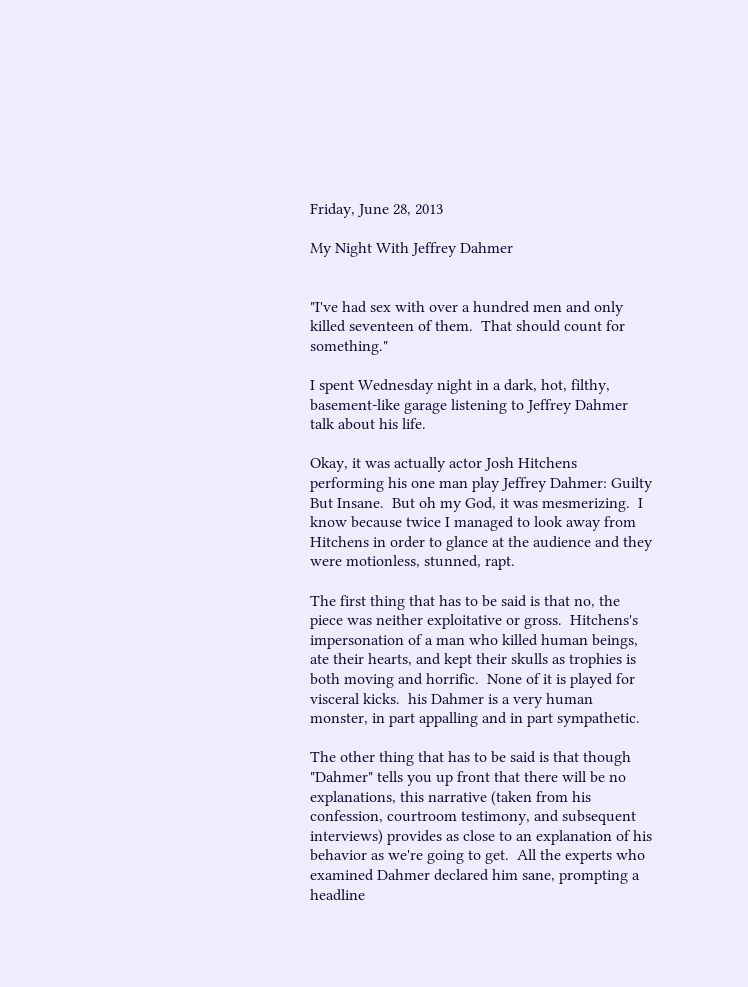Friday, June 28, 2013

My Night With Jeffrey Dahmer


"I've had sex with over a hundred men and only killed seventeen of them.  That should count for something."

I spent Wednesday night in a dark, hot, filthy, basement-like garage listening to Jeffrey Dahmer talk about his life.

Okay, it was actually actor Josh Hitchens performing his one man play Jeffrey Dahmer: Guilty But Insane.  But oh my God, it was mesmerizing.  I know because twice I managed to look away from Hitchens in order to glance at the audience and they were motionless, stunned, rapt.

The first thing that has to be said is that no, the piece was neither exploitative or gross.  Hitchens's impersonation of a man who killed human beings, ate their hearts, and kept their skulls as trophies is both moving and horrific.  None of it is played for visceral kicks.  his Dahmer is a very human monster, in part appalling and in part sympathetic.

The other thing that has to be said is that though "Dahmer" tells you up front that there will be no explanations, this narrative (taken from his confession, courtroom testimony, and subsequent interviews) provides as close to an explanation of his behavior as we're going to get.  All the experts who examined Dahmer declared him sane, prompting a headline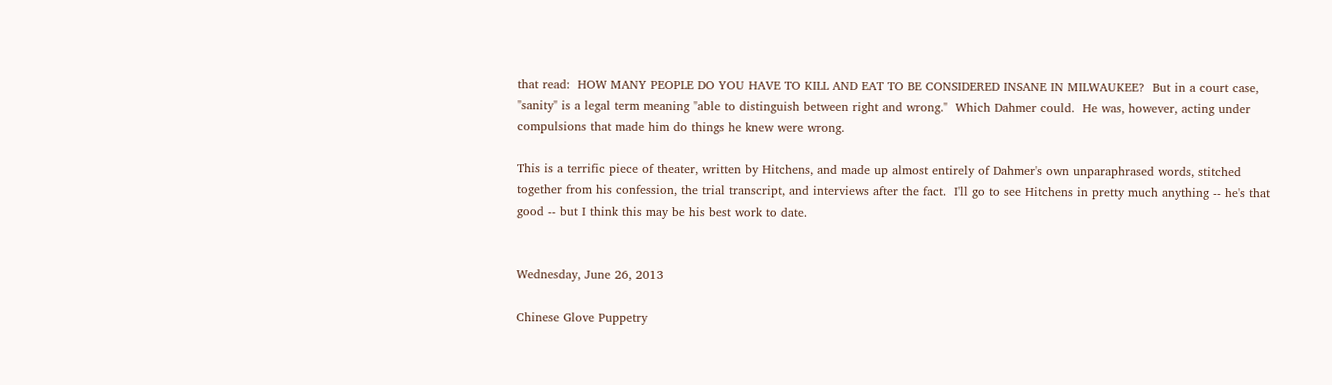that read:  HOW MANY PEOPLE DO YOU HAVE TO KILL AND EAT TO BE CONSIDERED INSANE IN MILWAUKEE?  But in a court case, "sanity" is a legal term meaning "able to distinguish between right and wrong."  Which Dahmer could.  He was, however, acting under compulsions that made him do things he knew were wrong.

This is a terrific piece of theater, written by Hitchens, and made up almost entirely of Dahmer's own unparaphrased words, stitched together from his confession, the trial transcript, and interviews after the fact.  I'll go to see Hitchens in pretty much anything -- he's that good -- but I think this may be his best work to date.


Wednesday, June 26, 2013

Chinese Glove Puppetry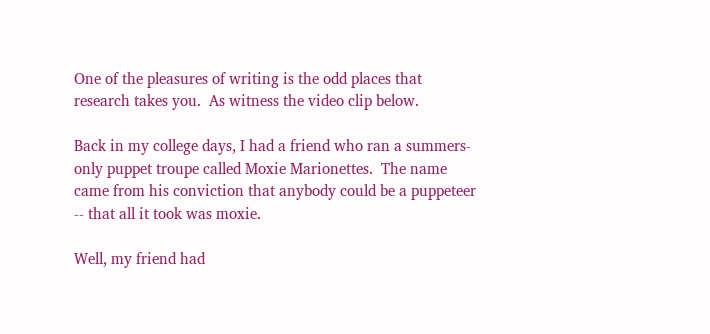One of the pleasures of writing is the odd places that research takes you.  As witness the video clip below.

Back in my college days, I had a friend who ran a summers-only puppet troupe called Moxie Marionettes.  The name came from his conviction that anybody could be a puppeteer -- that all it took was moxie.

Well, my friend had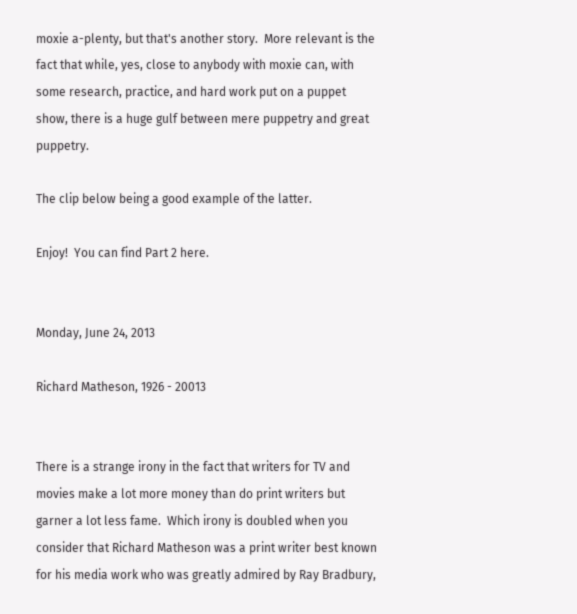moxie a-plenty, but that's another story.  More relevant is the fact that while, yes, close to anybody with moxie can, with some research, practice, and hard work put on a puppet show, there is a huge gulf between mere puppetry and great puppetry.

The clip below being a good example of the latter.

Enjoy!  You can find Part 2 here.


Monday, June 24, 2013

Richard Matheson, 1926 - 20013


There is a strange irony in the fact that writers for TV and movies make a lot more money than do print writers but garner a lot less fame.  Which irony is doubled when you consider that Richard Matheson was a print writer best known for his media work who was greatly admired by Ray Bradbury,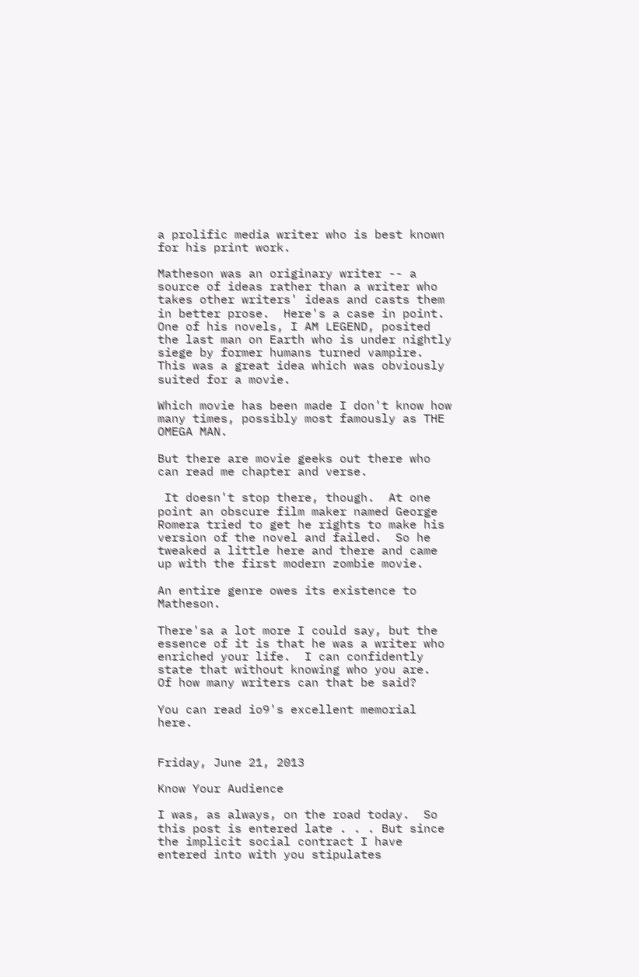a prolific media writer who is best known for his print work.

Matheson was an originary writer -- a source of ideas rather than a writer who takes other writers' ideas and casts them in better prose.  Here's a case in point.  One of his novels, I AM LEGEND, posited the last man on Earth who is under nightly siege by former humans turned vampire.  This was a great idea which was obviously suited for a movie.

Which movie has been made I don't know how many times, possibly most famously as THE OMEGA MAN.

But there are movie geeks out there who can read me chapter and verse.

 It doesn't stop there, though.  At one point an obscure film maker named George Romera tried to get he rights to make his version of the novel and failed.  So he tweaked a little here and there and came up with the first modern zombie movie.

An entire genre owes its existence to Matheson.

There'sa a lot more I could say, but the essence of it is that he was a writer who enriched your life.  I can confidently state that without knowing who you are.  Of how many writers can that be said?

You can read io9's excellent memorial here.


Friday, June 21, 2013

Know Your Audience

I was, as always, on the road today.  So this post is entered late . . . But since the implicit social contract I have entered into with you stipulates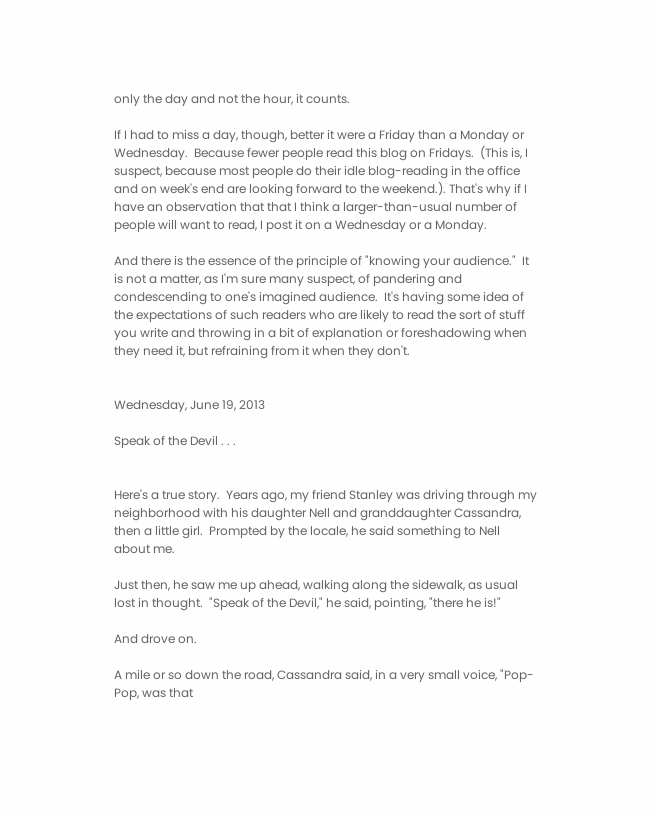only the day and not the hour, it counts.

If I had to miss a day, though, better it were a Friday than a Monday or Wednesday.  Because fewer people read this blog on Fridays.  (This is, I suspect, because most people do their idle blog-reading in the office and on week's end are looking forward to the weekend.). That's why if I have an observation that that I think a larger-than-usual number of people will want to read, I post it on a Wednesday or a Monday.

And there is the essence of the principle of "knowing your audience."  It is not a matter, as I'm sure many suspect, of pandering and condescending to one's imagined audience.  It's having some idea of the expectations of such readers who are likely to read the sort of stuff you write and throwing in a bit of explanation or foreshadowing when they need it, but refraining from it when they don't.


Wednesday, June 19, 2013

Speak of the Devil . . .


Here's a true story.  Years ago, my friend Stanley was driving through my neighborhood with his daughter Nell and granddaughter Cassandra, then a little girl.  Prompted by the locale, he said something to Nell about me.

Just then, he saw me up ahead, walking along the sidewalk, as usual lost in thought.  "Speak of the Devil," he said, pointing, "there he is!"

And drove on.

A mile or so down the road, Cassandra said, in a very small voice, "Pop-Pop, was that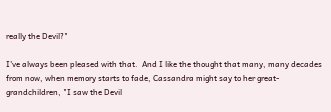really the Devil?"

I've always been pleased with that.  And I like the thought that many, many decades from now, when memory starts to fade, Cassandra might say to her great-grandchildren, "I saw the Devil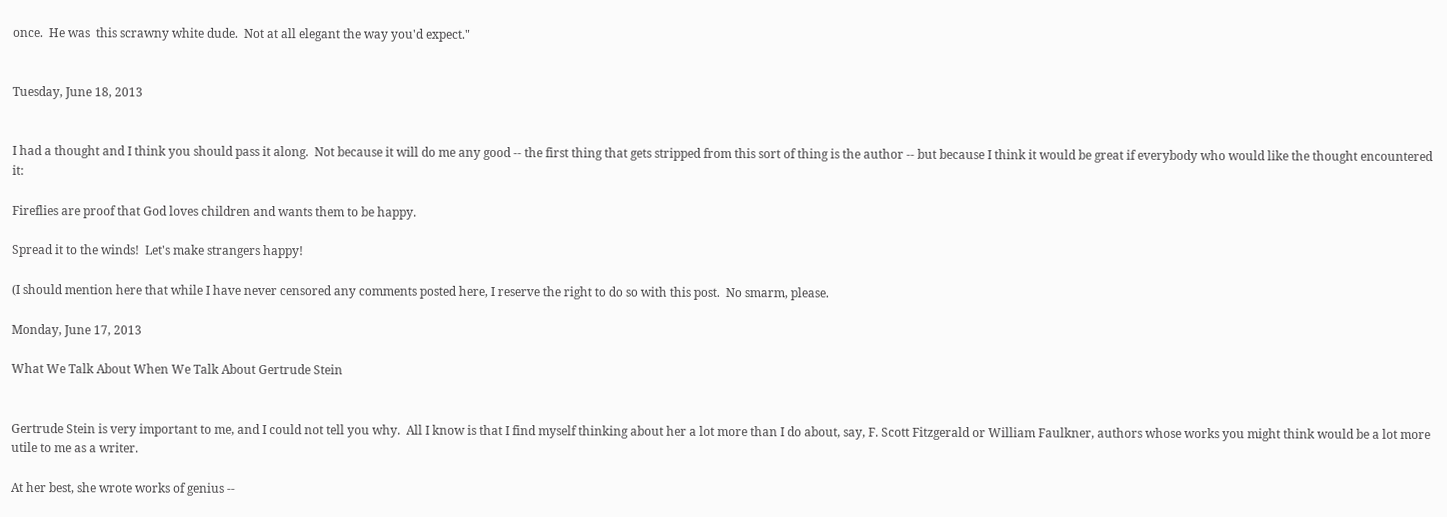once.  He was  this scrawny white dude.  Not at all elegant the way you'd expect."


Tuesday, June 18, 2013


I had a thought and I think you should pass it along.  Not because it will do me any good -- the first thing that gets stripped from this sort of thing is the author -- but because I think it would be great if everybody who would like the thought encountered it:

Fireflies are proof that God loves children and wants them to be happy.

Spread it to the winds!  Let's make strangers happy!

(I should mention here that while I have never censored any comments posted here, I reserve the right to do so with this post.  No smarm, please.

Monday, June 17, 2013

What We Talk About When We Talk About Gertrude Stein


Gertrude Stein is very important to me, and I could not tell you why.  All I know is that I find myself thinking about her a lot more than I do about, say, F. Scott Fitzgerald or William Faulkner, authors whose works you might think would be a lot more utile to me as a writer.

At her best, she wrote works of genius --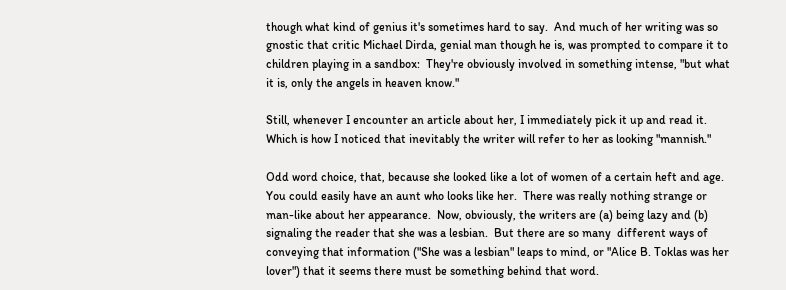though what kind of genius it's sometimes hard to say.  And much of her writing was so gnostic that critic Michael Dirda, genial man though he is, was prompted to compare it to children playing in a sandbox:  They're obviously involved in something intense, "but what it is, only the angels in heaven know."

Still, whenever I encounter an article about her, I immediately pick it up and read it.  Which is how I noticed that inevitably the writer will refer to her as looking "mannish."

Odd word choice, that, because she looked like a lot of women of a certain heft and age.  You could easily have an aunt who looks like her.  There was really nothing strange or man-like about her appearance.  Now, obviously, the writers are (a) being lazy and (b) signaling the reader that she was a lesbian.  But there are so many  different ways of conveying that information ("She was a lesbian" leaps to mind, or "Alice B. Toklas was her lover") that it seems there must be something behind that word.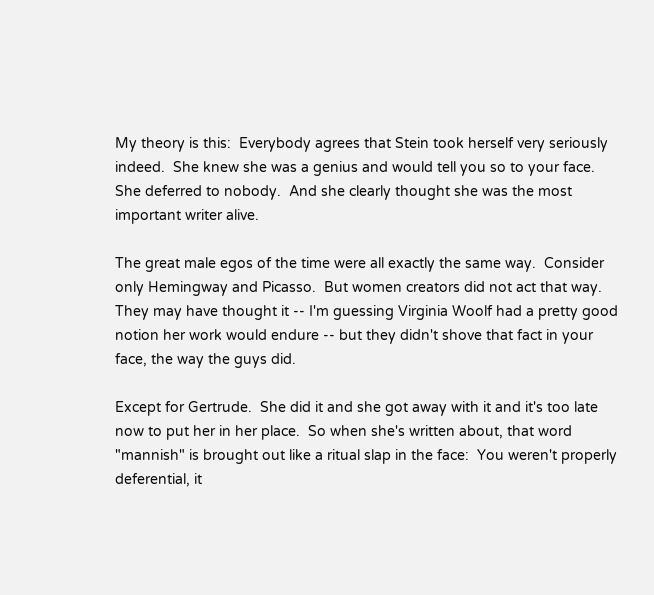My theory is this:  Everybody agrees that Stein took herself very seriously indeed.  She knew she was a genius and would tell you so to your face.  She deferred to nobody.  And she clearly thought she was the most important writer alive.

The great male egos of the time were all exactly the same way.  Consider only Hemingway and Picasso.  But women creators did not act that way.  They may have thought it -- I'm guessing Virginia Woolf had a pretty good notion her work would endure -- but they didn't shove that fact in your face, the way the guys did.

Except for Gertrude.  She did it and she got away with it and it's too late now to put her in her place.  So when she's written about, that word "mannish" is brought out like a ritual slap in the face:  You weren't properly deferential, it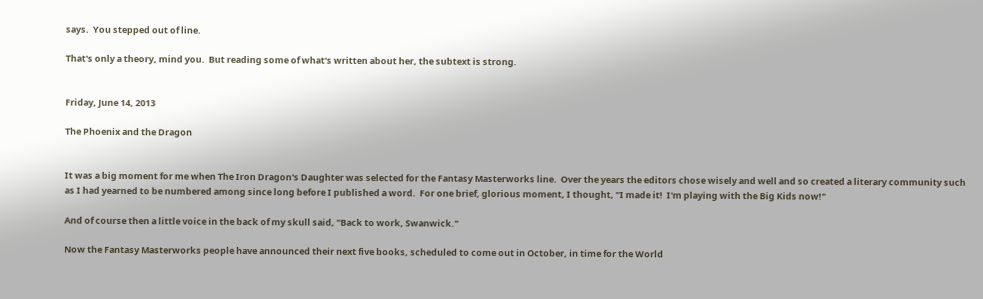says.  You stepped out of line.

That's only a theory, mind you.  But reading some of what's written about her, the subtext is strong.


Friday, June 14, 2013

The Phoenix and the Dragon


It was a big moment for me when The Iron Dragon's Daughter was selected for the Fantasy Masterworks line.  Over the years the editors chose wisely and well and so created a literary community such as I had yearned to be numbered among since long before I published a word.  For one brief, glorious moment, I thought, "I made it!  I'm playing with the Big Kids now!"

And of course then a little voice in the back of my skull said, "Back to work, Swanwick."

Now the Fantasy Masterworks people have announced their next five books, scheduled to come out in October, in time for the World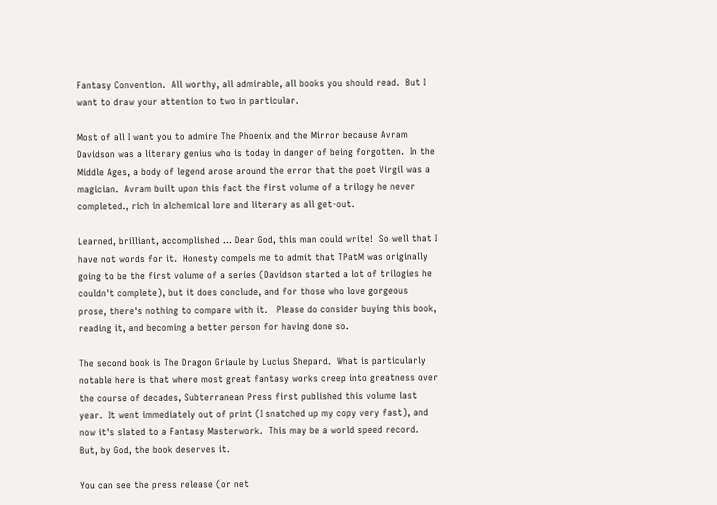Fantasy Convention.  All worthy, all admirable, all books you should read.  But I want to draw your attention to two in particular.

Most of all I want you to admire The Phoenix and the Mirror because Avram Davidson was a literary genius who is today in danger of being forgotten.  In the Middle Ages, a body of legend arose around the error that the poet Virgil was a magician.  Avram built upon this fact the first volume of a trilogy he never completed., rich in alchemical lore and literary as all get-out.

Learned, brilliant, accomplished ... Dear God, this man could write!  So well that I have not words for it.  Honesty compels me to admit that TPatM was originally going to be the first volume of a series (Davidson started a lot of trilogies he couldn't complete), but it does conclude, and for those who love gorgeous prose, there's nothing to compare with it.   Please do consider buying this book, reading it, and becoming a better person for having done so.

The second book is The Dragon Griaule by Lucius Shepard.  What is particularly notable here is that where most great fantasy works creep into greatness over the course of decades, Subterranean Press first published this volume last year.  It went immediately out of print (I snatched up my copy very fast), and now it's slated to a Fantasy Masterwork.  This may be a world speed record.  But, by God, the book deserves it.

You can see the press release (or net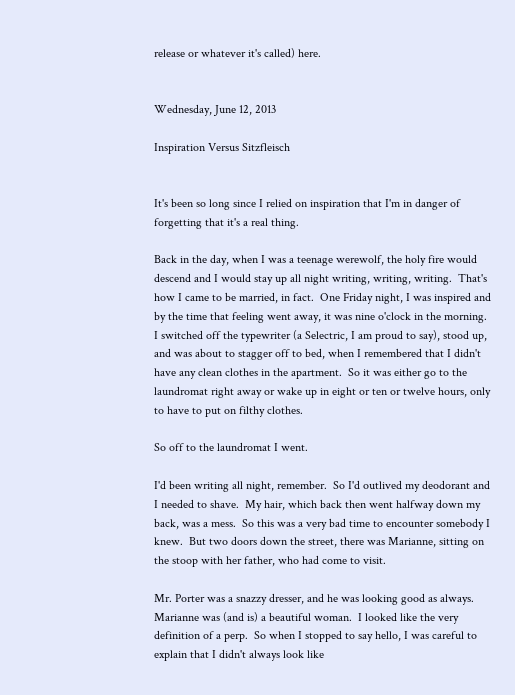release or whatever it's called) here.


Wednesday, June 12, 2013

Inspiration Versus Sitzfleisch


It's been so long since I relied on inspiration that I'm in danger of forgetting that it's a real thing.

Back in the day, when I was a teenage werewolf, the holy fire would descend and I would stay up all night writing, writing, writing.  That's how I came to be married, in fact.  One Friday night, I was inspired and by the time that feeling went away, it was nine o'clock in the morning.  I switched off the typewriter (a Selectric, I am proud to say), stood up, and was about to stagger off to bed, when I remembered that I didn't have any clean clothes in the apartment.  So it was either go to the laundromat right away or wake up in eight or ten or twelve hours, only to have to put on filthy clothes.

So off to the laundromat I went.

I'd been writing all night, remember.  So I'd outlived my deodorant and I needed to shave.  My hair, which back then went halfway down my back, was a mess.  So this was a very bad time to encounter somebody I knew.  But two doors down the street, there was Marianne, sitting on the stoop with her father, who had come to visit.

Mr. Porter was a snazzy dresser, and he was looking good as always.  Marianne was (and is) a beautiful woman.  I looked like the very definition of a perp.  So when I stopped to say hello, I was careful to explain that I didn't always look like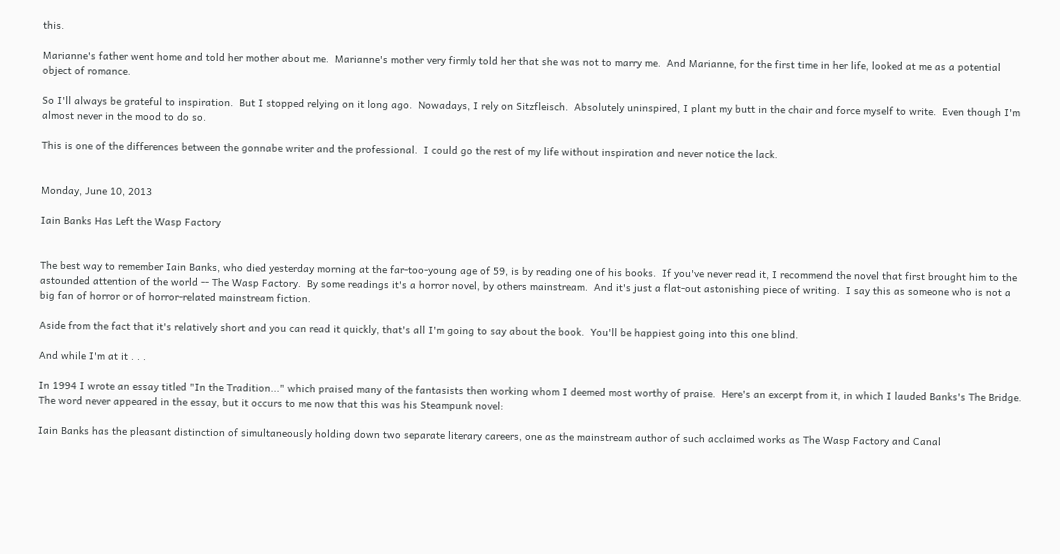this.

Marianne's father went home and told her mother about me.  Marianne's mother very firmly told her that she was not to marry me.  And Marianne, for the first time in her life, looked at me as a potential object of romance.

So I'll always be grateful to inspiration.  But I stopped relying on it long ago.  Nowadays, I rely on Sitzfleisch.  Absolutely uninspired, I plant my butt in the chair and force myself to write.  Even though I'm almost never in the mood to do so.

This is one of the differences between the gonnabe writer and the professional.  I could go the rest of my life without inspiration and never notice the lack.


Monday, June 10, 2013

Iain Banks Has Left the Wasp Factory


The best way to remember Iain Banks, who died yesterday morning at the far-too-young age of 59, is by reading one of his books.  If you've never read it, I recommend the novel that first brought him to the astounded attention of the world -- The Wasp Factory.  By some readings it's a horror novel, by others mainstream.  And it's just a flat-out astonishing piece of writing.  I say this as someone who is not a big fan of horror or of horror-related mainstream fiction.

Aside from the fact that it's relatively short and you can read it quickly, that's all I'm going to say about the book.  You'll be happiest going into this one blind.

And while I'm at it . . .

In 1994 I wrote an essay titled "In the Tradition..." which praised many of the fantasists then working whom I deemed most worthy of praise.  Here's an excerpt from it, in which I lauded Banks's The Bridge.  The word never appeared in the essay, but it occurs to me now that this was his Steampunk novel:

Iain Banks has the pleasant distinction of simultaneously holding down two separate literary careers, one as the mainstream author of such acclaimed works as The Wasp Factory and Canal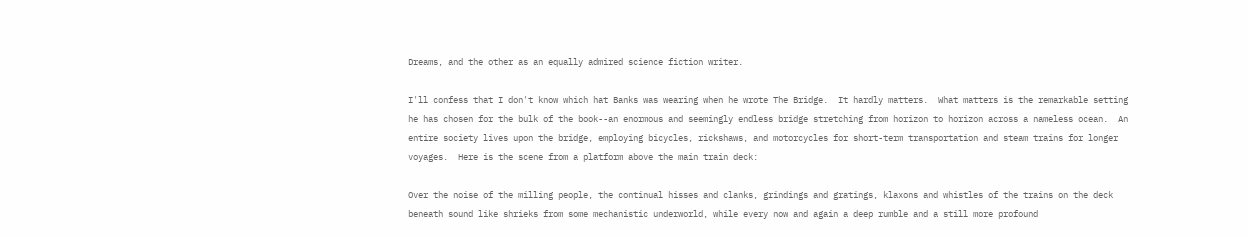Dreams, and the other as an equally admired science fiction writer.

I'll confess that I don't know which hat Banks was wearing when he wrote The Bridge.  It hardly matters.  What matters is the remarkable setting he has chosen for the bulk of the book--an enormous and seemingly endless bridge stretching from horizon to horizon across a nameless ocean.  An entire society lives upon the bridge, employing bicycles, rickshaws, and motorcycles for short-term transportation and steam trains for longer voyages.  Here is the scene from a platform above the main train deck:

Over the noise of the milling people, the continual hisses and clanks, grindings and gratings, klaxons and whistles of the trains on the deck beneath sound like shrieks from some mechanistic underworld, while every now and again a deep rumble and a still more profound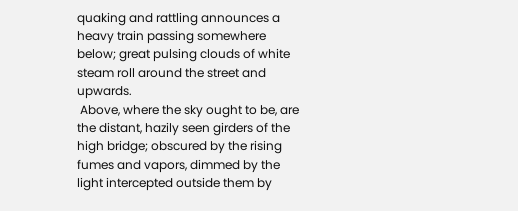quaking and rattling announces a heavy train passing somewhere below; great pulsing clouds of white steam roll around the street and upwards.
 Above, where the sky ought to be, are the distant, hazily seen girders of the high bridge; obscured by the rising fumes and vapors, dimmed by the light intercepted outside them by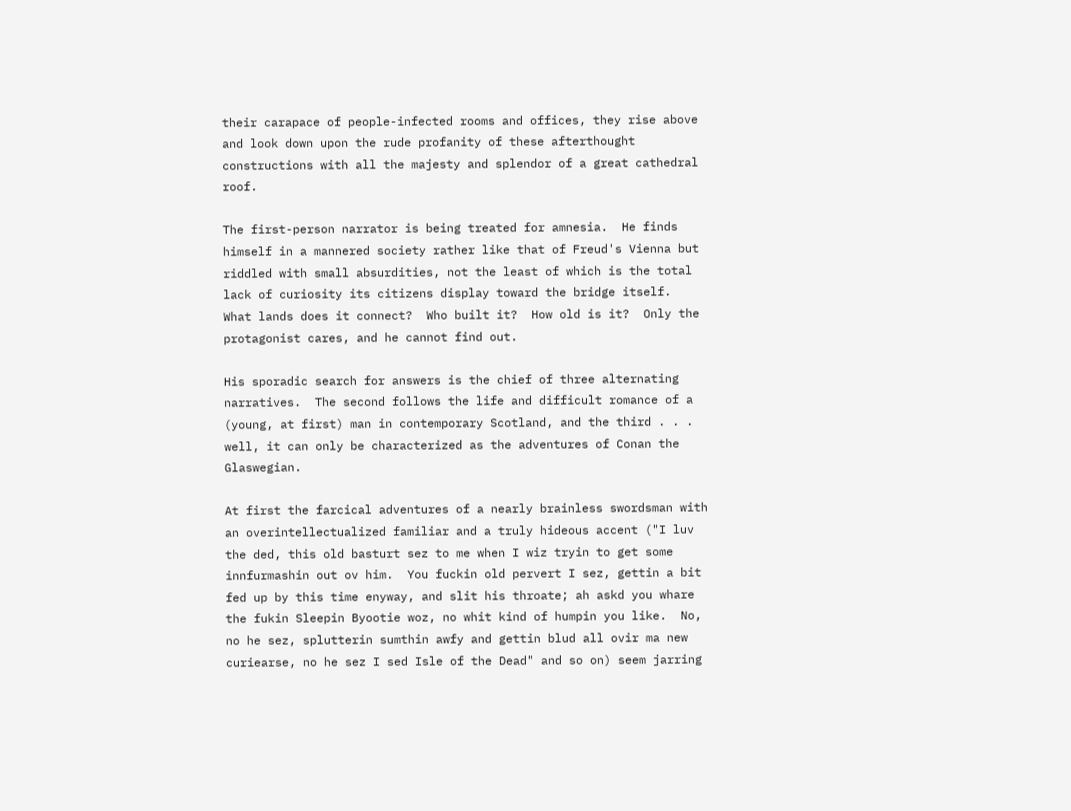their carapace of people-infected rooms and offices, they rise above and look down upon the rude profanity of these afterthought constructions with all the majesty and splendor of a great cathedral roof.

The first-person narrator is being treated for amnesia.  He finds himself in a mannered society rather like that of Freud's Vienna but riddled with small absurdities, not the least of which is the total lack of curiosity its citizens display toward the bridge itself.  What lands does it connect?  Who built it?  How old is it?  Only the protagonist cares, and he cannot find out.

His sporadic search for answers is the chief of three alternating narratives.  The second follows the life and difficult romance of a (young, at first) man in contemporary Scotland, and the third . . . well, it can only be characterized as the adventures of Conan the Glaswegian.

At first the farcical adventures of a nearly brainless swordsman with an overintellectualized familiar and a truly hideous accent ("I luv the ded, this old basturt sez to me when I wiz tryin to get some innfurmashin out ov him.  You fuckin old pervert I sez, gettin a bit fed up by this time enyway, and slit his throate; ah askd you whare the fukin Sleepin Byootie woz, no whit kind of humpin you like.  No, no he sez, splutterin sumthin awfy and gettin blud all ovir ma new curiearse, no he sez I sed Isle of the Dead" and so on) seem jarring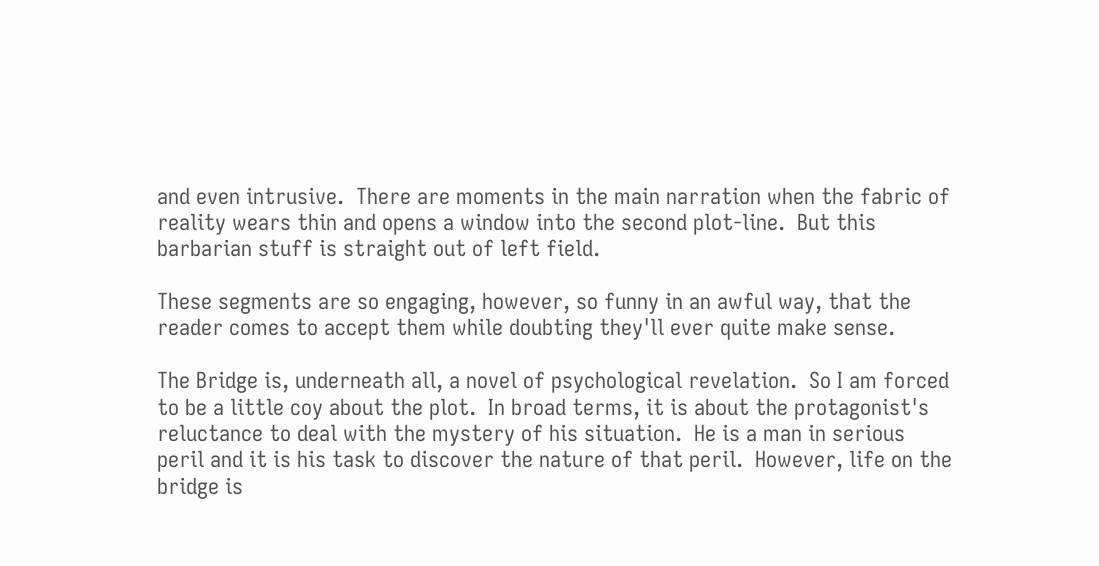and even intrusive.  There are moments in the main narration when the fabric of reality wears thin and opens a window into the second plot-line.  But this barbarian stuff is straight out of left field.

These segments are so engaging, however, so funny in an awful way, that the reader comes to accept them while doubting they'll ever quite make sense.

The Bridge is, underneath all, a novel of psychological revelation.  So I am forced to be a little coy about the plot.  In broad terms, it is about the protagonist's reluctance to deal with the mystery of his situation.  He is a man in serious peril and it is his task to discover the nature of that peril.  However, life on the bridge is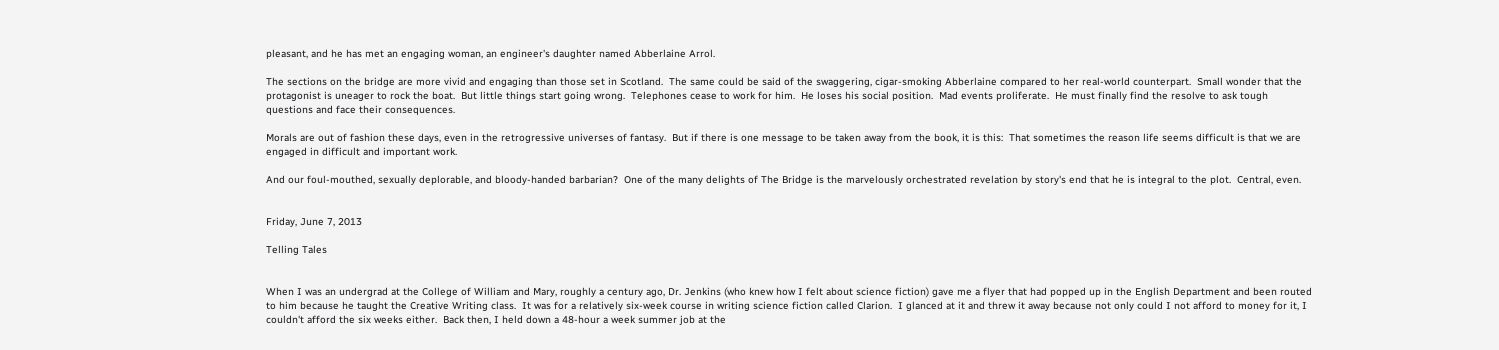pleasant, and he has met an engaging woman, an engineer's daughter named Abberlaine Arrol.

The sections on the bridge are more vivid and engaging than those set in Scotland.  The same could be said of the swaggering, cigar-smoking Abberlaine compared to her real-world counterpart.  Small wonder that the protagonist is uneager to rock the boat.  But little things start going wrong.  Telephones cease to work for him.  He loses his social position.  Mad events proliferate.  He must finally find the resolve to ask tough questions and face their consequences.

Morals are out of fashion these days, even in the retrogressive universes of fantasy.  But if there is one message to be taken away from the book, it is this:  That sometimes the reason life seems difficult is that we are engaged in difficult and important work.

And our foul-mouthed, sexually deplorable, and bloody-handed barbarian?  One of the many delights of The Bridge is the marvelously orchestrated revelation by story's end that he is integral to the plot.  Central, even.


Friday, June 7, 2013

Telling Tales


When I was an undergrad at the College of William and Mary, roughly a century ago, Dr. Jenkins (who knew how I felt about science fiction) gave me a flyer that had popped up in the English Department and been routed to him because he taught the Creative Writing class.  It was for a relatively six-week course in writing science fiction called Clarion.  I glanced at it and threw it away because not only could I not afford to money for it, I couldn't afford the six weeks either.  Back then, I held down a 48-hour a week summer job at the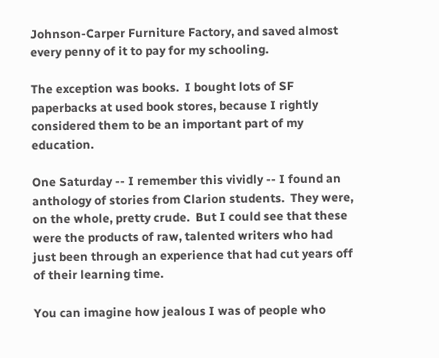Johnson-Carper Furniture Factory, and saved almost every penny of it to pay for my schooling.

The exception was books.  I bought lots of SF paperbacks at used book stores, because I rightly considered them to be an important part of my education.

One Saturday -- I remember this vividly -- I found an anthology of stories from Clarion students.  They were, on the whole, pretty crude.  But I could see that these were the products of raw, talented writers who had just been through an experience that had cut years off of their learning time.

You can imagine how jealous I was of people who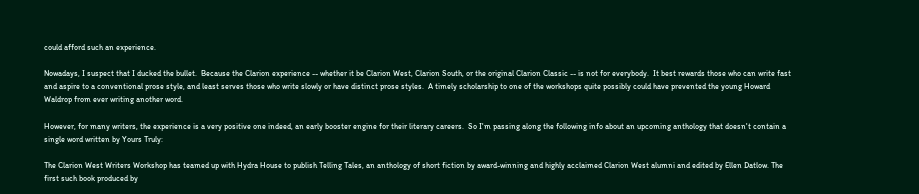could afford such an experience.

Nowadays, I suspect that I ducked the bullet.  Because the Clarion experience -- whether it be Clarion West, Clarion South, or the original Clarion Classic -- is not for everybody.  It best rewards those who can write fast and aspire to a conventional prose style, and least serves those who write slowly or have distinct prose styles.  A timely scholarship to one of the workshops quite possibly could have prevented the young Howard Waldrop from ever writing another word.

However, for many writers, the experience is a very positive one indeed, an early booster engine for their literary careers.  So I'm passing along the following info about an upcoming anthology that doesn't contain a single word written by Yours Truly:

The Clarion West Writers Workshop has teamed up with Hydra House to publish Telling Tales, an anthology of short fiction by award-winning and highly acclaimed Clarion West alumni and edited by Ellen Datlow. The first such book produced by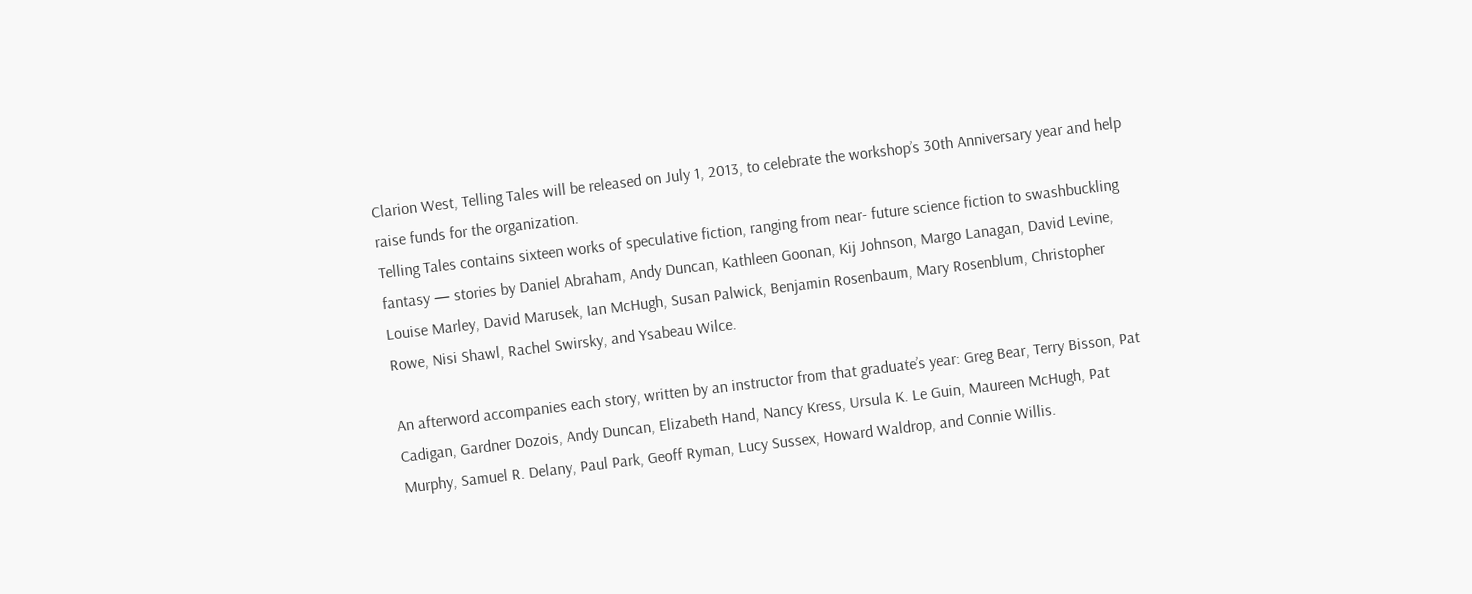Clarion West, Telling Tales will be released on July 1, 2013, to celebrate the workshop’s 30th Anniversary year and help raise funds for the organization.
Telling Tales contains sixteen works of speculative fiction, ranging from near- future science fiction to swashbuckling fantasy — stories by Daniel Abraham, Andy Duncan, Kathleen Goonan, Kij Johnson, Margo Lanagan, David Levine, Louise Marley, David Marusek, Ian McHugh, Susan Palwick, Benjamin Rosenbaum, Mary Rosenblum, Christopher Rowe, Nisi Shawl, Rachel Swirsky, and Ysabeau Wilce.

An afterword accompanies each story, written by an instructor from that graduate’s year: Greg Bear, Terry Bisson, Pat Cadigan, Gardner Dozois, Andy Duncan, Elizabeth Hand, Nancy Kress, Ursula K. Le Guin, Maureen McHugh, Pat Murphy, Samuel R. Delany, Paul Park, Geoff Ryman, Lucy Sussex, Howard Waldrop, and Connie Willis.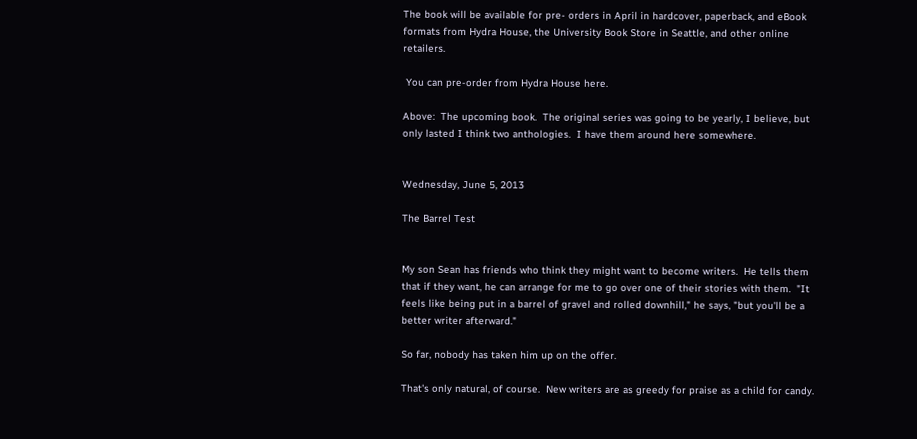The book will be available for pre- orders in April in hardcover, paperback, and eBook formats from Hydra House, the University Book Store in Seattle, and other online retailers.

 You can pre-order from Hydra House here.

Above:  The upcoming book.  The original series was going to be yearly, I believe, but only lasted I think two anthologies.  I have them around here somewhere.


Wednesday, June 5, 2013

The Barrel Test


My son Sean has friends who think they might want to become writers.  He tells them that if they want, he can arrange for me to go over one of their stories with them.  "It feels like being put in a barrel of gravel and rolled downhill," he says, "but you'll be a better writer afterward."

So far, nobody has taken him up on the offer.

That's only natural, of course.  New writers are as greedy for praise as a child for candy.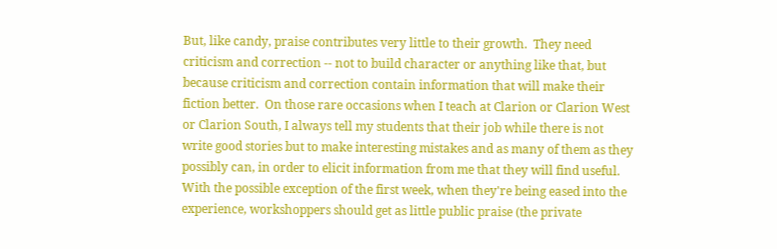But, like candy, praise contributes very little to their growth.  They need criticism and correction -- not to build character or anything like that, but because criticism and correction contain information that will make their fiction better.  On those rare occasions when I teach at Clarion or Clarion West or Clarion South, I always tell my students that their job while there is not write good stories but to make interesting mistakes and as many of them as they possibly can, in order to elicit information from me that they will find useful.  With the possible exception of the first week, when they're being eased into the experience, workshoppers should get as little public praise (the private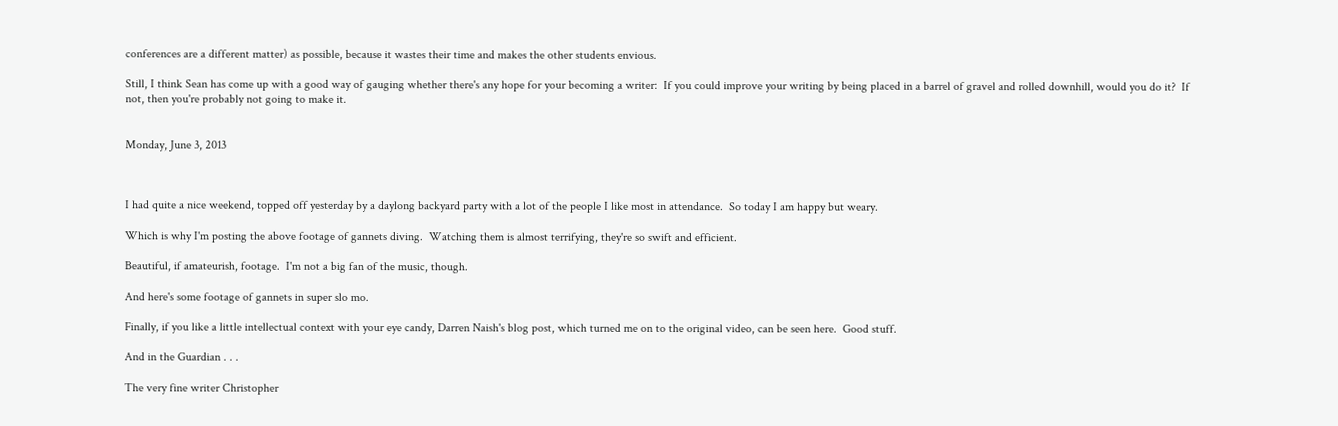conferences are a different matter) as possible, because it wastes their time and makes the other students envious.

Still, I think Sean has come up with a good way of gauging whether there's any hope for your becoming a writer:  If you could improve your writing by being placed in a barrel of gravel and rolled downhill, would you do it?  If not, then you're probably not going to make it.


Monday, June 3, 2013



I had quite a nice weekend, topped off yesterday by a daylong backyard party with a lot of the people I like most in attendance.  So today I am happy but weary.

Which is why I'm posting the above footage of gannets diving.  Watching them is almost terrifying, they're so swift and efficient.

Beautiful, if amateurish, footage.  I'm not a big fan of the music, though.

And here's some footage of gannets in super slo mo.

Finally, if you like a little intellectual context with your eye candy, Darren Naish's blog post, which turned me on to the original video, can be seen here.  Good stuff.

And in the Guardian . . .

The very fine writer Christopher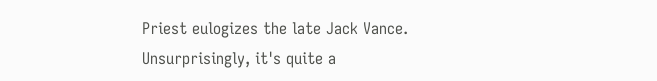Priest eulogizes the late Jack Vance.  Unsurprisingly, it's quite a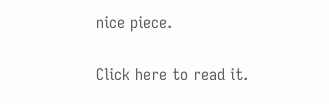nice piece.

Click here to read it.